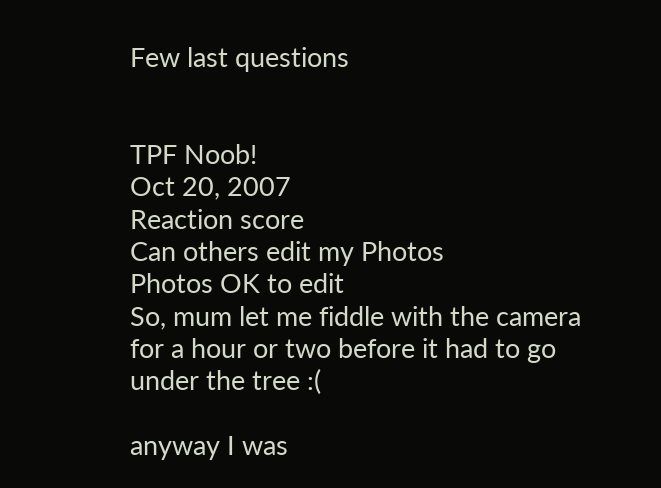Few last questions


TPF Noob!
Oct 20, 2007
Reaction score
Can others edit my Photos
Photos OK to edit
So, mum let me fiddle with the camera for a hour or two before it had to go under the tree :(

anyway I was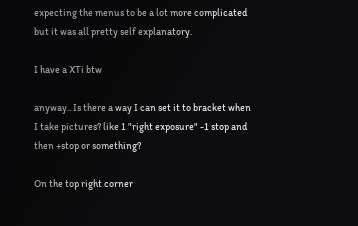expecting the menus to be a lot more complicated but it was all pretty self explanatory.

I have a XTi btw

anyway.. Is there a way I can set it to bracket when I take pictures? like 1 "right exposure" -1 stop and then +stop or something?

On the top right corner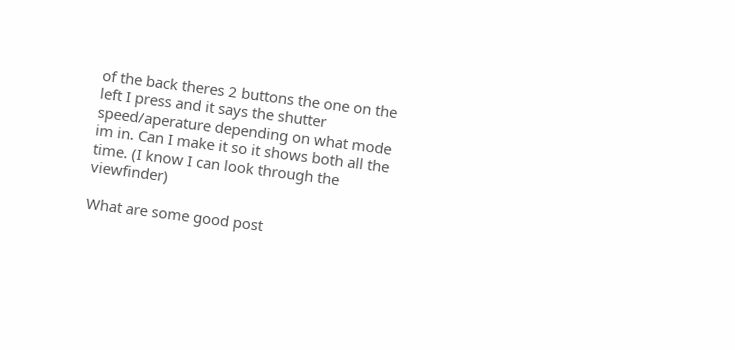of the back theres 2 buttons the one on the left I press and it says the shutter speed/aperature depending on what mode im in. Can I make it so it shows both all the time. (I know I can look through the viewfinder)

What are some good post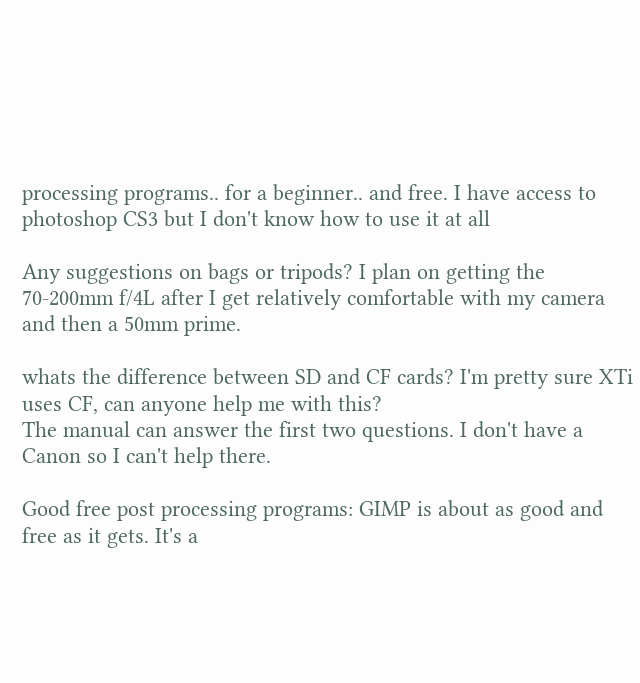processing programs.. for a beginner.. and free. I have access to photoshop CS3 but I don't know how to use it at all

Any suggestions on bags or tripods? I plan on getting the 70-200mm f/4L after I get relatively comfortable with my camera and then a 50mm prime.

whats the difference between SD and CF cards? I'm pretty sure XTi uses CF, can anyone help me with this?
The manual can answer the first two questions. I don't have a Canon so I can't help there.

Good free post processing programs: GIMP is about as good and free as it gets. It's a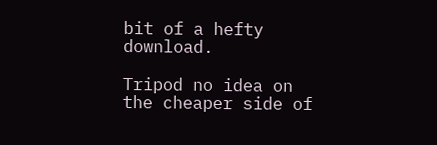bit of a hefty download.

Tripod no idea on the cheaper side of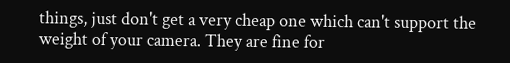things, just don't get a very cheap one which can't support the weight of your camera. They are fine for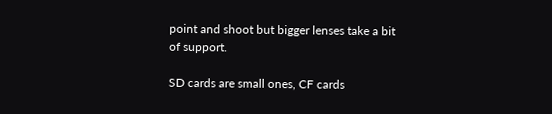point and shoot but bigger lenses take a bit of support.

SD cards are small ones, CF cards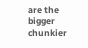are the bigger chunkier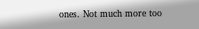ones. Not much more too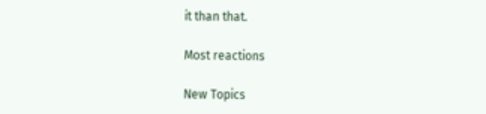it than that.

Most reactions

New Topics